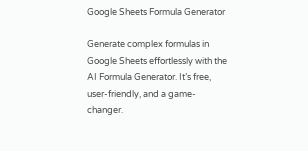Google Sheets Formula Generator

Generate complex formulas in Google Sheets effortlessly with the AI Formula Generator. It’s free, user-friendly, and a game-changer.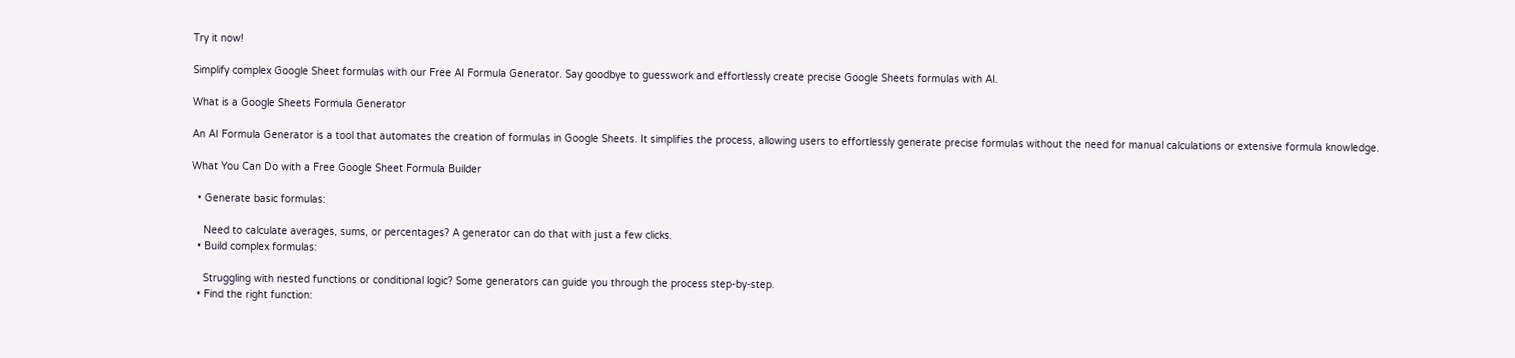Try it now!

Simplify complex Google Sheet formulas with our Free AI Formula Generator. Say goodbye to guesswork and effortlessly create precise Google Sheets formulas with AI.

What is a Google Sheets Formula Generator

An AI Formula Generator is a tool that automates the creation of formulas in Google Sheets. It simplifies the process, allowing users to effortlessly generate precise formulas without the need for manual calculations or extensive formula knowledge.

What You Can Do with a Free Google Sheet Formula Builder

  • Generate basic formulas:

    Need to calculate averages, sums, or percentages? A generator can do that with just a few clicks.
  • Build complex formulas:

    Struggling with nested functions or conditional logic? Some generators can guide you through the process step-by-step.
  • Find the right function: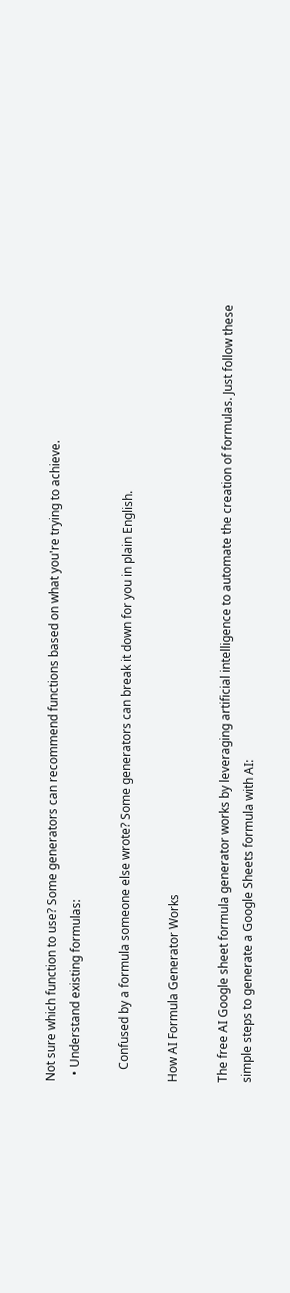Not sure which function to use? Some generators can recommend functions based on what you're trying to achieve.
  • Understand existing formulas:

    Confused by a formula someone else wrote? Some generators can break it down for you in plain English.

How AI Formula Generator Works

The free AI Google sheet formula generator works by leveraging artificial intelligence to automate the creation of formulas. Just follow these simple steps to generate a Google Sheets formula with AI: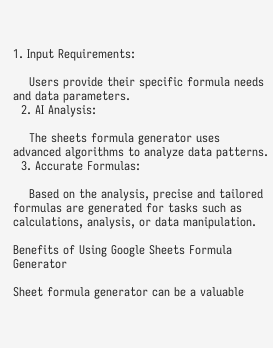1. Input Requirements:

    Users provide their specific formula needs and data parameters.
  2. AI Analysis:

    The sheets formula generator uses advanced algorithms to analyze data patterns.
  3. Accurate Formulas:

    Based on the analysis, precise and tailored formulas are generated for tasks such as calculations, analysis, or data manipulation.

Benefits of Using Google Sheets Formula Generator

Sheet formula generator can be a valuable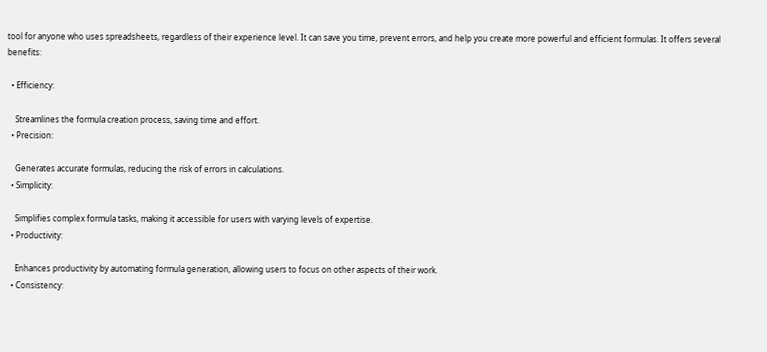tool for anyone who uses spreadsheets, regardless of their experience level. It can save you time, prevent errors, and help you create more powerful and efficient formulas. It offers several benefits:

  • Efficiency:

    Streamlines the formula creation process, saving time and effort.
  • Precision:

    Generates accurate formulas, reducing the risk of errors in calculations.
  • Simplicity:

    Simplifies complex formula tasks, making it accessible for users with varying levels of expertise.
  • Productivity:

    Enhances productivity by automating formula generation, allowing users to focus on other aspects of their work.
  • Consistency: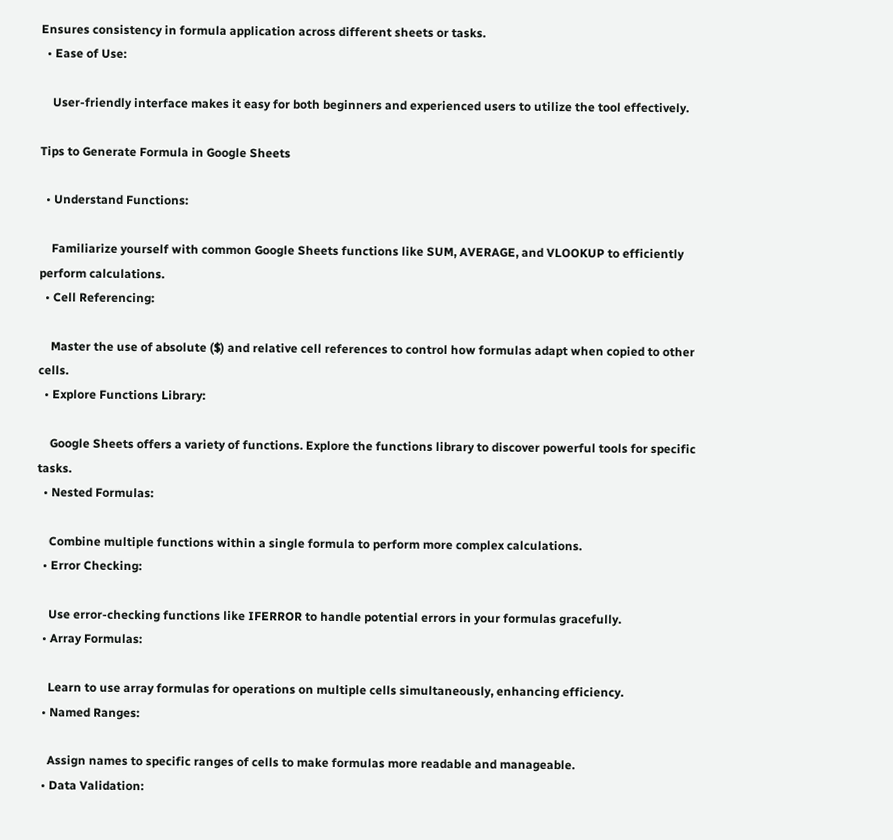Ensures consistency in formula application across different sheets or tasks.
  • Ease of Use:

    User-friendly interface makes it easy for both beginners and experienced users to utilize the tool effectively.

Tips to Generate Formula in Google Sheets

  • Understand Functions:

    Familiarize yourself with common Google Sheets functions like SUM, AVERAGE, and VLOOKUP to efficiently perform calculations.
  • Cell Referencing:

    Master the use of absolute ($) and relative cell references to control how formulas adapt when copied to other cells.
  • Explore Functions Library:

    Google Sheets offers a variety of functions. Explore the functions library to discover powerful tools for specific tasks.
  • Nested Formulas:

    Combine multiple functions within a single formula to perform more complex calculations.
  • Error Checking:

    Use error-checking functions like IFERROR to handle potential errors in your formulas gracefully.
  • Array Formulas:

    Learn to use array formulas for operations on multiple cells simultaneously, enhancing efficiency.
  • Named Ranges:

    Assign names to specific ranges of cells to make formulas more readable and manageable.
  • Data Validation: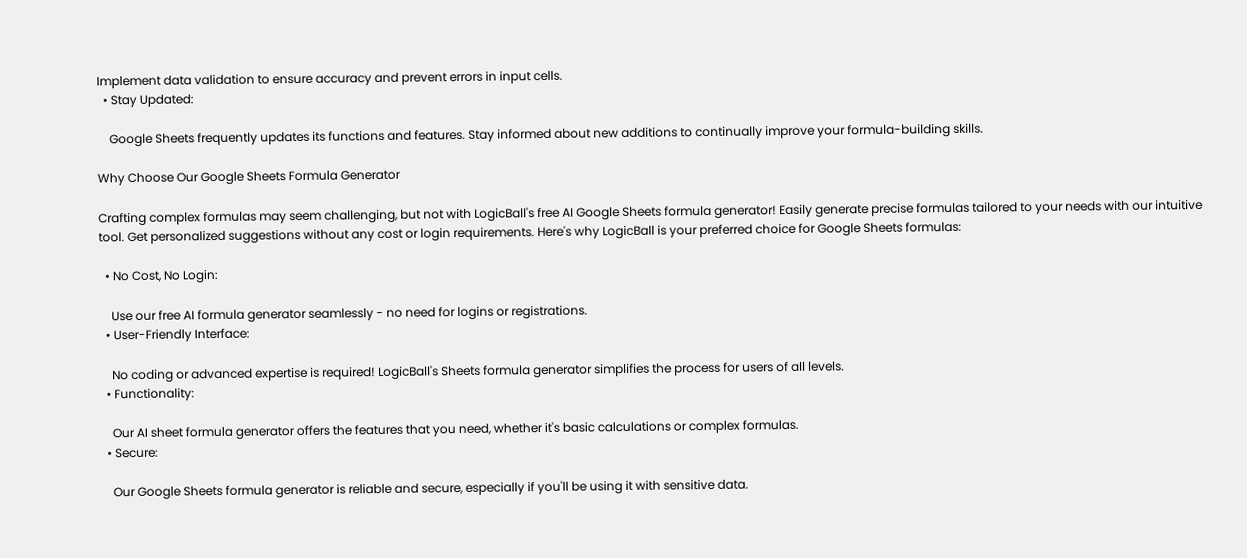Implement data validation to ensure accuracy and prevent errors in input cells.
  • Stay Updated:

    Google Sheets frequently updates its functions and features. Stay informed about new additions to continually improve your formula-building skills.

Why Choose Our Google Sheets Formula Generator

Crafting complex formulas may seem challenging, but not with LogicBall's free AI Google Sheets formula generator! Easily generate precise formulas tailored to your needs with our intuitive tool. Get personalized suggestions without any cost or login requirements. Here's why LogicBall is your preferred choice for Google Sheets formulas:

  • No Cost, No Login:

    Use our free AI formula generator seamlessly - no need for logins or registrations.
  • User-Friendly Interface:

    No coding or advanced expertise is required! LogicBall's Sheets formula generator simplifies the process for users of all levels.
  • Functionality:

    Our AI sheet formula generator offers the features that you need, whether it's basic calculations or complex formulas.
  • Secure:

    Our Google Sheets formula generator is reliable and secure, especially if you'll be using it with sensitive data.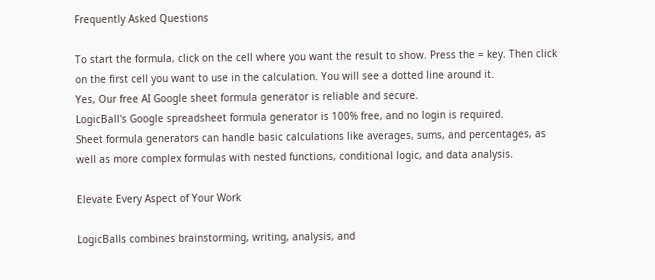Frequently Asked Questions

To start the formula, click on the cell where you want the result to show. Press the = key. Then click on the first cell you want to use in the calculation. You will see a dotted line around it.
Yes, Our free AI Google sheet formula generator is reliable and secure.
LogicBall's Google spreadsheet formula generator is 100% free, and no login is required.
Sheet formula generators can handle basic calculations like averages, sums, and percentages, as well as more complex formulas with nested functions, conditional logic, and data analysis.

Elevate Every Aspect of Your Work

LogicBalls combines brainstorming, writing, analysis, and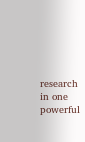research in one powerful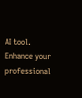AI tool. Enhance your professional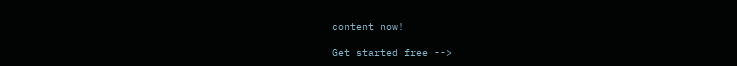content now!

Get started free -->